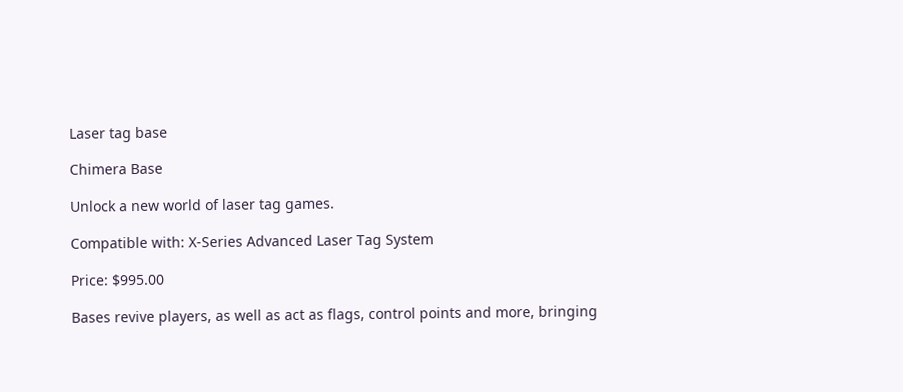Laser tag base

Chimera Base

Unlock a new world of laser tag games.

Compatible with: X-Series Advanced Laser Tag System

Price: $995.00

Bases revive players, as well as act as flags, control points and more, bringing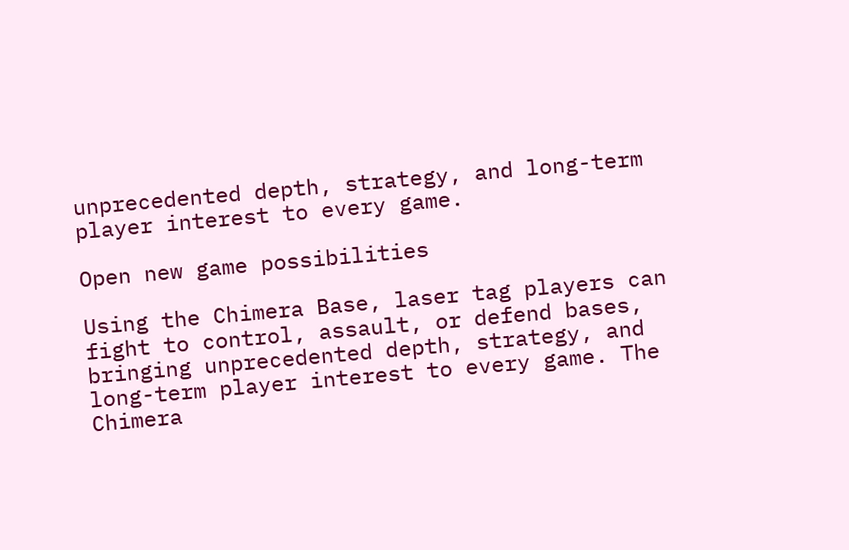unprecedented depth, strategy, and long-term player interest to every game.

Open new game possibilities

Using the Chimera Base, laser tag players can fight to control, assault, or defend bases, bringing unprecedented depth, strategy, and long-term player interest to every game. The Chimera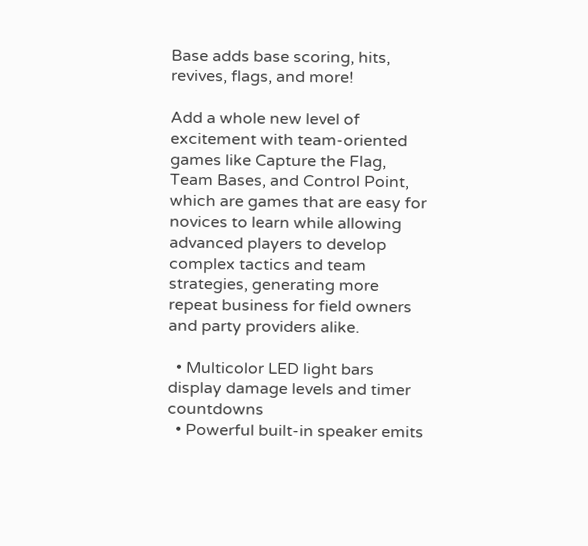Base adds base scoring, hits, revives, flags, and more!

Add a whole new level of excitement with team-oriented games like Capture the Flag, Team Bases, and Control Point, which are games that are easy for novices to learn while allowing advanced players to develop complex tactics and team strategies, generating more repeat business for field owners and party providers alike.

  • Multicolor LED light bars display damage levels and timer countdowns
  • Powerful built-in speaker emits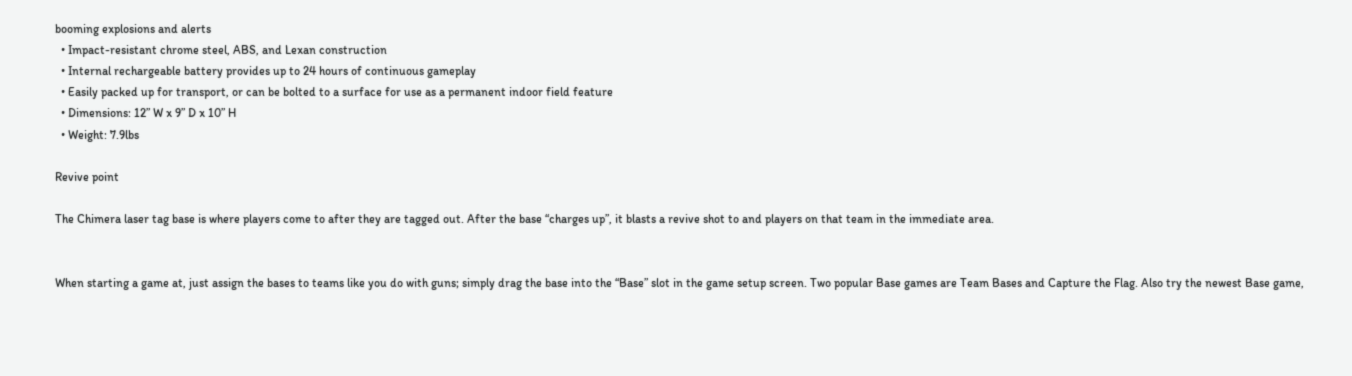booming explosions and alerts
  • Impact-resistant chrome steel, ABS, and Lexan construction
  • Internal rechargeable battery provides up to 24 hours of continuous gameplay
  • Easily packed up for transport, or can be bolted to a surface for use as a permanent indoor field feature
  • Dimensions: 12” W x 9” D x 10” H
  • Weight: 7.9lbs

Revive point

The Chimera laser tag base is where players come to after they are tagged out. After the base “charges up”, it blasts a revive shot to and players on that team in the immediate area.


When starting a game at, just assign the bases to teams like you do with guns; simply drag the base into the “Base” slot in the game setup screen. Two popular Base games are Team Bases and Capture the Flag. Also try the newest Base game,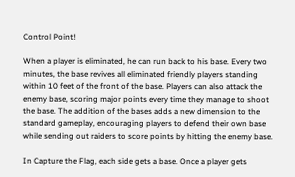Control Point!

When a player is eliminated, he can run back to his base. Every two minutes, the base revives all eliminated friendly players standing within 10 feet of the front of the base. Players can also attack the enemy base, scoring major points every time they manage to shoot the base. The addition of the bases adds a new dimension to the standard gameplay, encouraging players to defend their own base while sending out raiders to score points by hitting the enemy base.

In Capture the Flag, each side gets a base. Once a player gets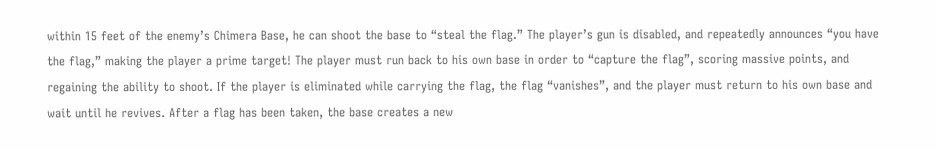within 15 feet of the enemy’s Chimera Base, he can shoot the base to “steal the flag.” The player’s gun is disabled, and repeatedly announces “you have the flag,” making the player a prime target! The player must run back to his own base in order to “capture the flag”, scoring massive points, and regaining the ability to shoot. If the player is eliminated while carrying the flag, the flag “vanishes”, and the player must return to his own base and wait until he revives. After a flag has been taken, the base creates a new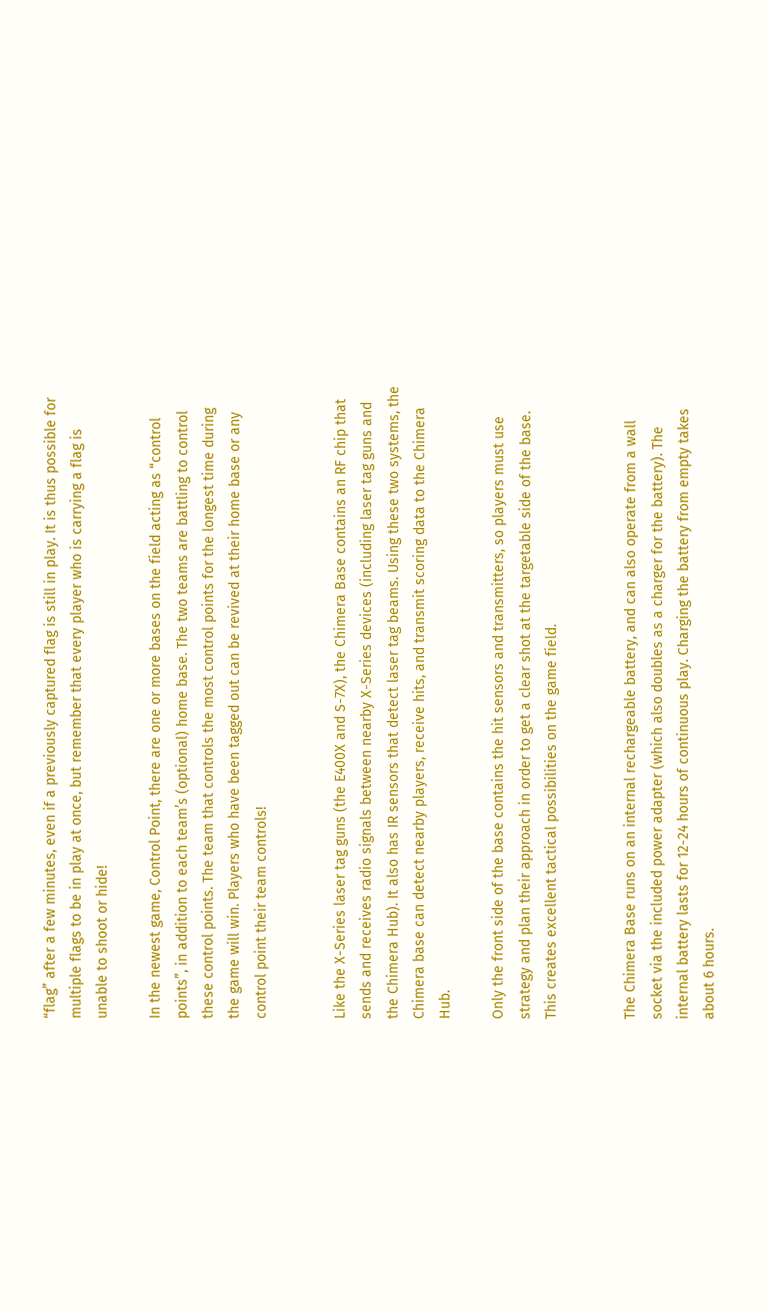“flag” after a few minutes, even if a previously captured flag is still in play. It is thus possible for multiple flags to be in play at once, but remember that every player who is carrying a flag is unable to shoot or hide!

In the newest game, Control Point, there are one or more bases on the field acting as “control points”, in addition to each team’s (optional) home base. The two teams are battling to control these control points. The team that controls the most control points for the longest time during the game will win. Players who have been tagged out can be revived at their home base or any control point their team controls!


Like the X-Series laser tag guns (the E400X and S-7X), the Chimera Base contains an RF chip that sends and receives radio signals between nearby X-Series devices (including laser tag guns and the Chimera Hub). It also has IR sensors that detect laser tag beams. Using these two systems, the Chimera base can detect nearby players, receive hits, and transmit scoring data to the Chimera Hub.

Only the front side of the base contains the hit sensors and transmitters, so players must use strategy and plan their approach in order to get a clear shot at the targetable side of the base. This creates excellent tactical possibilities on the game field.


The Chimera Base runs on an internal rechargeable battery, and can also operate from a wall socket via the included power adapter (which also doubles as a charger for the battery). The internal battery lasts for 12-24 hours of continuous play. Charging the battery from empty takes about 6 hours.